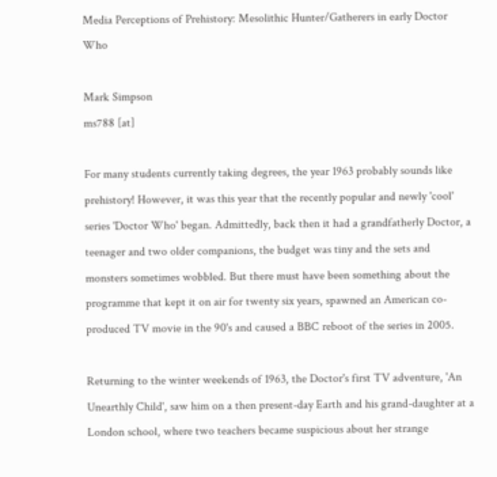Media Perceptions of Prehistory: Mesolithic Hunter/Gatherers in early Doctor Who

Mark Simpson
ms788 [at]

For many students currently taking degrees, the year 1963 probably sounds like prehistory! However, it was this year that the recently popular and newly 'cool' series 'Doctor Who' began. Admittedly, back then it had a grandfatherly Doctor, a teenager and two older companions, the budget was tiny and the sets and monsters sometimes wobbled. But there must have been something about the programme that kept it on air for twenty six years, spawned an American co-produced TV movie in the 90's and caused a BBC reboot of the series in 2005.

Returning to the winter weekends of 1963, the Doctor's first TV adventure, 'An Unearthly Child', saw him on a then present-day Earth and his grand-daughter at a London school, where two teachers became suspicious about her strange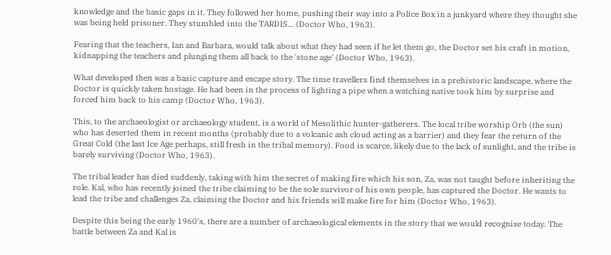knowledge and the basic gaps in it. They followed her home, pushing their way into a Police Box in a junkyard where they thought she was being held prisoner. They stumbled into the TARDIS... (Doctor Who, 1963).

Fearing that the teachers, Ian and Barbara, would talk about what they had seen if he let them go, the Doctor set his craft in motion, kidnapping the teachers and plunging them all back to the 'stone age' (Doctor Who, 1963).

What developed then was a basic capture and escape story. The time travellers find themselves in a prehistoric landscape, where the Doctor is quickly taken hostage. He had been in the process of lighting a pipe when a watching native took him by surprise and forced him back to his camp (Doctor Who, 1963).

This, to the archaeologist or archaeology student, is a world of Mesolithic hunter-gatherers. The local tribe worship Orb (the sun) who has deserted them in recent months (probably due to a volcanic ash cloud acting as a barrier) and they fear the return of the Great Cold (the last Ice Age perhaps, still fresh in the tribal memory). Food is scarce, likely due to the lack of sunlight, and the tribe is barely surviving (Doctor Who, 1963).

The tribal leader has died suddenly, taking with him the secret of making fire which his son, Za, was not taught before inheriting the role. Kal, who has recently joined the tribe claiming to be the sole survivor of his own people, has captured the Doctor. He wants to lead the tribe and challenges Za, claiming the Doctor and his friends will make fire for him (Doctor Who, 1963).

Despite this being the early 1960's, there are a number of archaeological elements in the story that we would recognise today. The battle between Za and Kal is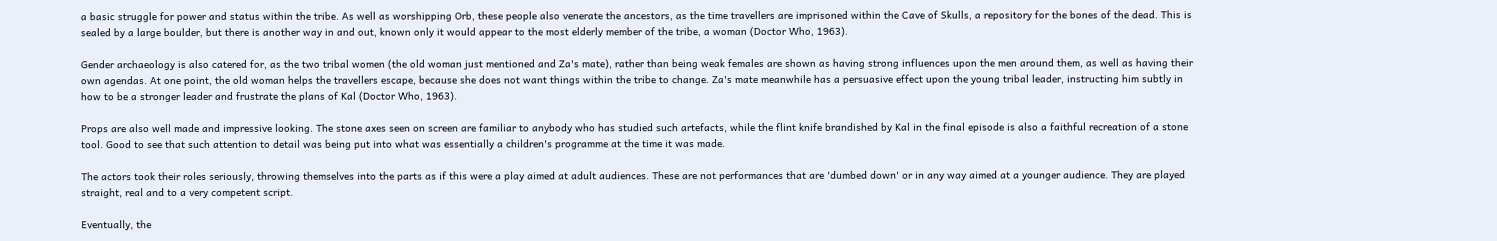a basic struggle for power and status within the tribe. As well as worshipping Orb, these people also venerate the ancestors, as the time travellers are imprisoned within the Cave of Skulls, a repository for the bones of the dead. This is sealed by a large boulder, but there is another way in and out, known only it would appear to the most elderly member of the tribe, a woman (Doctor Who, 1963).

Gender archaeology is also catered for, as the two tribal women (the old woman just mentioned and Za's mate), rather than being weak females are shown as having strong influences upon the men around them, as well as having their own agendas. At one point, the old woman helps the travellers escape, because she does not want things within the tribe to change. Za's mate meanwhile has a persuasive effect upon the young tribal leader, instructing him subtly in how to be a stronger leader and frustrate the plans of Kal (Doctor Who, 1963).

Props are also well made and impressive looking. The stone axes seen on screen are familiar to anybody who has studied such artefacts, while the flint knife brandished by Kal in the final episode is also a faithful recreation of a stone tool. Good to see that such attention to detail was being put into what was essentially a children's programme at the time it was made.

The actors took their roles seriously, throwing themselves into the parts as if this were a play aimed at adult audiences. These are not performances that are 'dumbed down' or in any way aimed at a younger audience. They are played straight, real and to a very competent script.

Eventually, the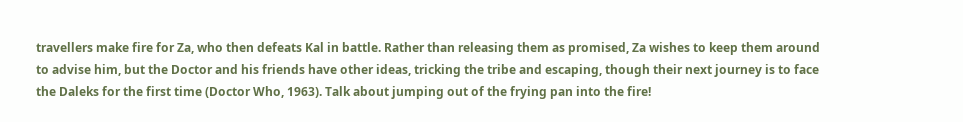travellers make fire for Za, who then defeats Kal in battle. Rather than releasing them as promised, Za wishes to keep them around to advise him, but the Doctor and his friends have other ideas, tricking the tribe and escaping, though their next journey is to face the Daleks for the first time (Doctor Who, 1963). Talk about jumping out of the frying pan into the fire!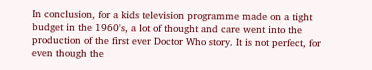In conclusion, for a kids television programme made on a tight budget in the 1960's, a lot of thought and care went into the production of the first ever Doctor Who story. It is not perfect, for even though the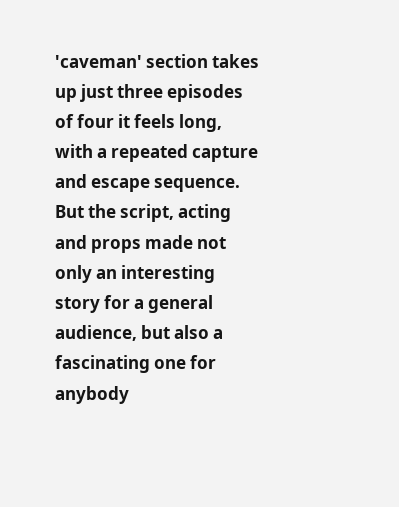'caveman' section takes up just three episodes of four it feels long, with a repeated capture and escape sequence. But the script, acting and props made not only an interesting story for a general audience, but also a fascinating one for anybody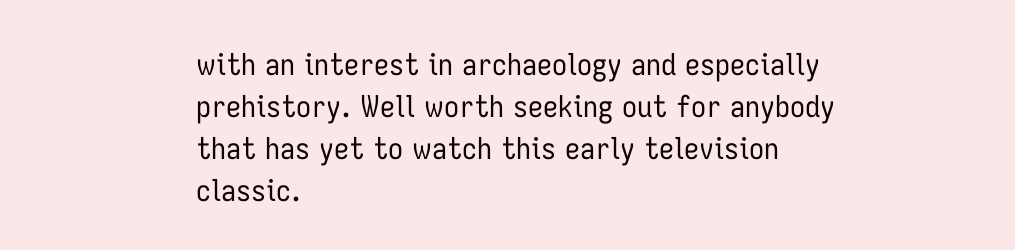with an interest in archaeology and especially prehistory. Well worth seeking out for anybody that has yet to watch this early television classic.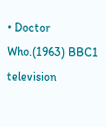• Doctor Who.(1963) BBC1 television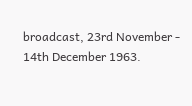broadcast, 23rd November - 14th December 1963.